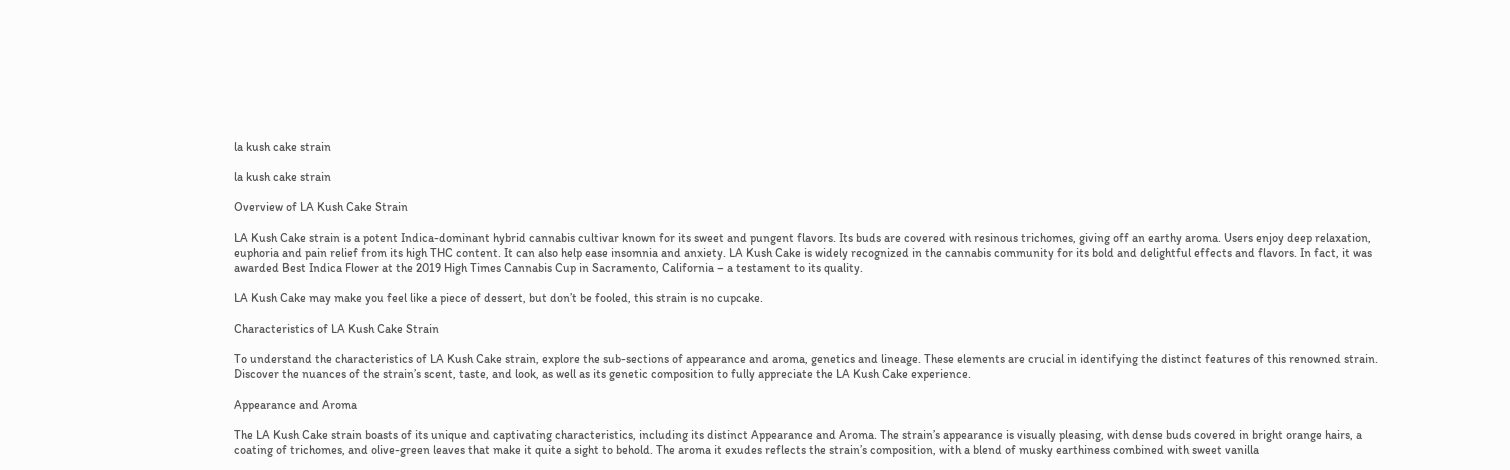la kush cake strain

la kush cake strain

Overview of LA Kush Cake Strain

LA Kush Cake strain is a potent Indica-dominant hybrid cannabis cultivar known for its sweet and pungent flavors. Its buds are covered with resinous trichomes, giving off an earthy aroma. Users enjoy deep relaxation, euphoria and pain relief from its high THC content. It can also help ease insomnia and anxiety. LA Kush Cake is widely recognized in the cannabis community for its bold and delightful effects and flavors. In fact, it was awarded Best Indica Flower at the 2019 High Times Cannabis Cup in Sacramento, California – a testament to its quality.

LA Kush Cake may make you feel like a piece of dessert, but don’t be fooled, this strain is no cupcake.

Characteristics of LA Kush Cake Strain

To understand the characteristics of LA Kush Cake strain, explore the sub-sections of appearance and aroma, genetics and lineage. These elements are crucial in identifying the distinct features of this renowned strain. Discover the nuances of the strain’s scent, taste, and look, as well as its genetic composition to fully appreciate the LA Kush Cake experience.

Appearance and Aroma

The LA Kush Cake strain boasts of its unique and captivating characteristics, including its distinct Appearance and Aroma. The strain’s appearance is visually pleasing, with dense buds covered in bright orange hairs, a coating of trichomes, and olive-green leaves that make it quite a sight to behold. The aroma it exudes reflects the strain’s composition, with a blend of musky earthiness combined with sweet vanilla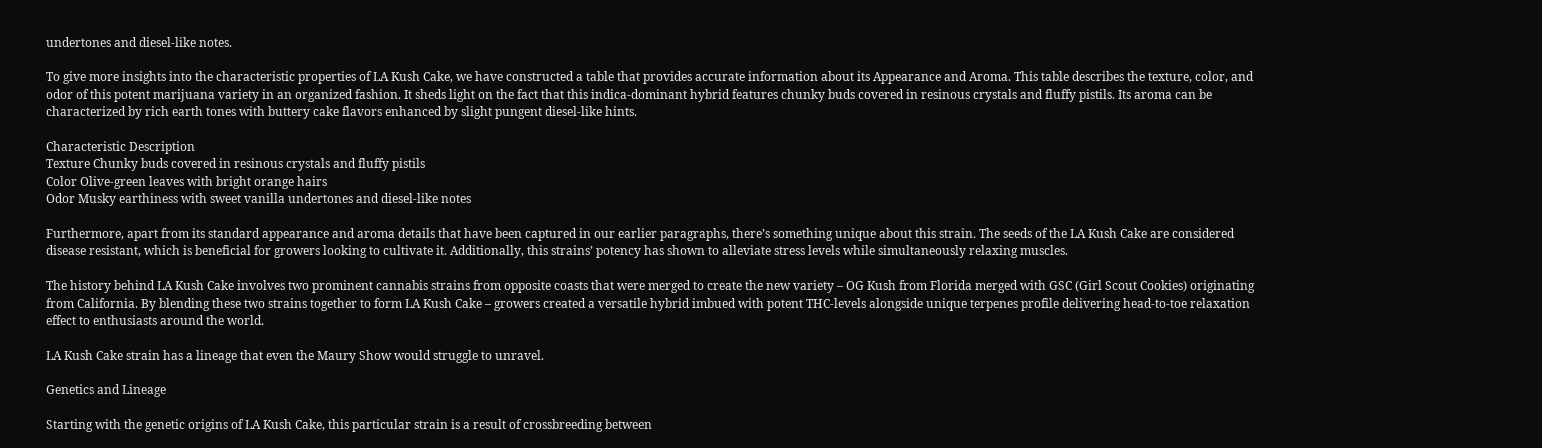undertones and diesel-like notes.

To give more insights into the characteristic properties of LA Kush Cake, we have constructed a table that provides accurate information about its Appearance and Aroma. This table describes the texture, color, and odor of this potent marijuana variety in an organized fashion. It sheds light on the fact that this indica-dominant hybrid features chunky buds covered in resinous crystals and fluffy pistils. Its aroma can be characterized by rich earth tones with buttery cake flavors enhanced by slight pungent diesel-like hints.

Characteristic Description
Texture Chunky buds covered in resinous crystals and fluffy pistils
Color Olive-green leaves with bright orange hairs
Odor Musky earthiness with sweet vanilla undertones and diesel-like notes

Furthermore, apart from its standard appearance and aroma details that have been captured in our earlier paragraphs, there’s something unique about this strain. The seeds of the LA Kush Cake are considered disease resistant, which is beneficial for growers looking to cultivate it. Additionally, this strains’ potency has shown to alleviate stress levels while simultaneously relaxing muscles.

The history behind LA Kush Cake involves two prominent cannabis strains from opposite coasts that were merged to create the new variety – OG Kush from Florida merged with GSC (Girl Scout Cookies) originating from California. By blending these two strains together to form LA Kush Cake – growers created a versatile hybrid imbued with potent THC-levels alongside unique terpenes profile delivering head-to-toe relaxation effect to enthusiasts around the world.

LA Kush Cake strain has a lineage that even the Maury Show would struggle to unravel.

Genetics and Lineage

Starting with the genetic origins of LA Kush Cake, this particular strain is a result of crossbreeding between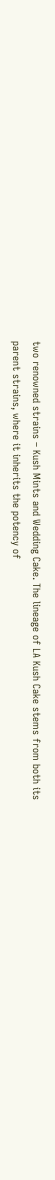two renowned strains – Kush Mints and Wedding Cake. The lineage of LA Kush Cake stems from both its parent strains, where it inherits the potency of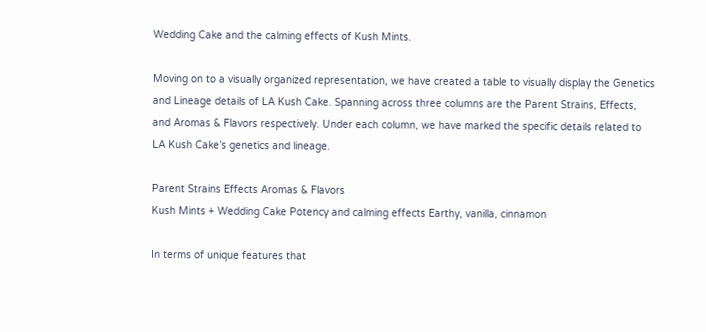Wedding Cake and the calming effects of Kush Mints.

Moving on to a visually organized representation, we have created a table to visually display the Genetics and Lineage details of LA Kush Cake. Spanning across three columns are the Parent Strains, Effects, and Aromas & Flavors respectively. Under each column, we have marked the specific details related to LA Kush Cake’s genetics and lineage.

Parent Strains Effects Aromas & Flavors
Kush Mints + Wedding Cake Potency and calming effects Earthy, vanilla, cinnamon

In terms of unique features that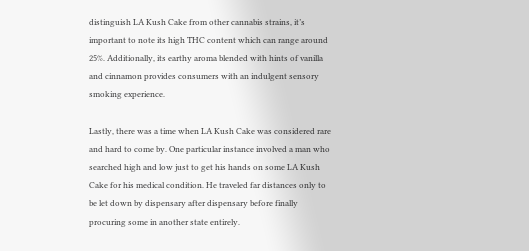distinguish LA Kush Cake from other cannabis strains, it’s important to note its high THC content which can range around 25%. Additionally, its earthy aroma blended with hints of vanilla and cinnamon provides consumers with an indulgent sensory smoking experience.

Lastly, there was a time when LA Kush Cake was considered rare and hard to come by. One particular instance involved a man who searched high and low just to get his hands on some LA Kush Cake for his medical condition. He traveled far distances only to be let down by dispensary after dispensary before finally procuring some in another state entirely.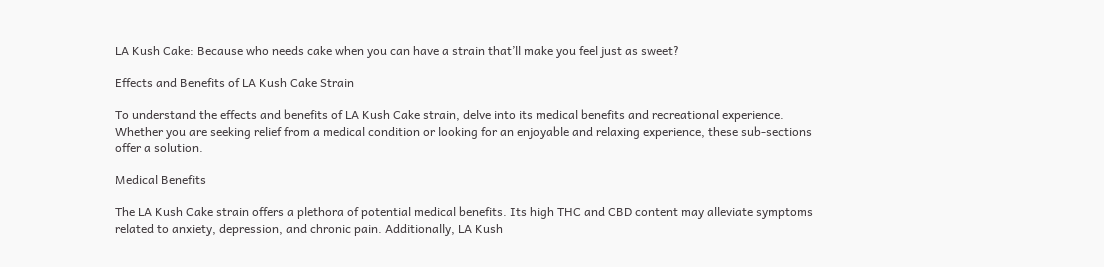LA Kush Cake: Because who needs cake when you can have a strain that’ll make you feel just as sweet?

Effects and Benefits of LA Kush Cake Strain

To understand the effects and benefits of LA Kush Cake strain, delve into its medical benefits and recreational experience. Whether you are seeking relief from a medical condition or looking for an enjoyable and relaxing experience, these sub-sections offer a solution.

Medical Benefits

The LA Kush Cake strain offers a plethora of potential medical benefits. Its high THC and CBD content may alleviate symptoms related to anxiety, depression, and chronic pain. Additionally, LA Kush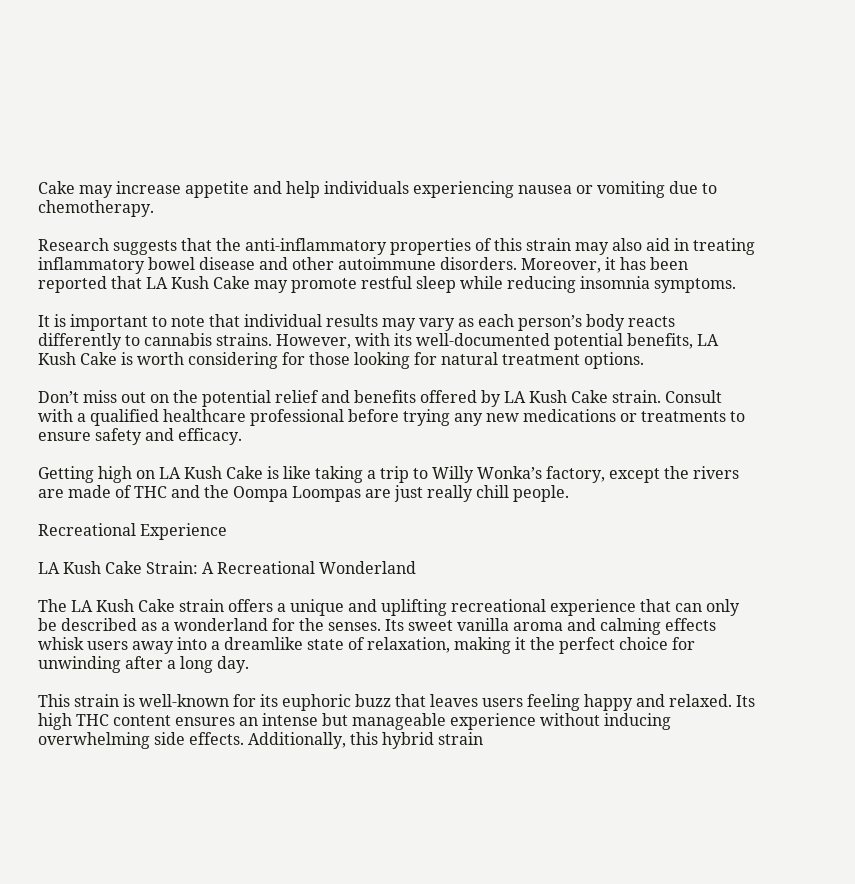Cake may increase appetite and help individuals experiencing nausea or vomiting due to chemotherapy.

Research suggests that the anti-inflammatory properties of this strain may also aid in treating inflammatory bowel disease and other autoimmune disorders. Moreover, it has been reported that LA Kush Cake may promote restful sleep while reducing insomnia symptoms.

It is important to note that individual results may vary as each person’s body reacts differently to cannabis strains. However, with its well-documented potential benefits, LA Kush Cake is worth considering for those looking for natural treatment options.

Don’t miss out on the potential relief and benefits offered by LA Kush Cake strain. Consult with a qualified healthcare professional before trying any new medications or treatments to ensure safety and efficacy.

Getting high on LA Kush Cake is like taking a trip to Willy Wonka’s factory, except the rivers are made of THC and the Oompa Loompas are just really chill people.

Recreational Experience

LA Kush Cake Strain: A Recreational Wonderland

The LA Kush Cake strain offers a unique and uplifting recreational experience that can only be described as a wonderland for the senses. Its sweet vanilla aroma and calming effects whisk users away into a dreamlike state of relaxation, making it the perfect choice for unwinding after a long day.

This strain is well-known for its euphoric buzz that leaves users feeling happy and relaxed. Its high THC content ensures an intense but manageable experience without inducing overwhelming side effects. Additionally, this hybrid strain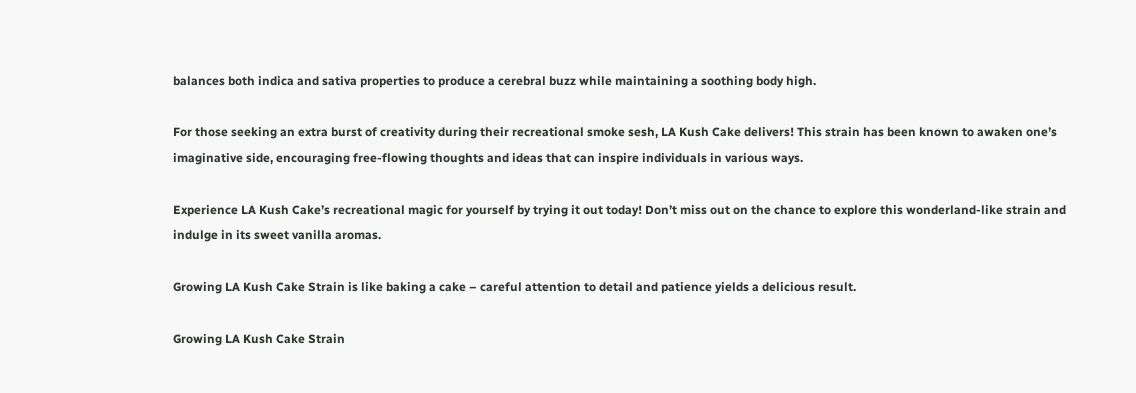balances both indica and sativa properties to produce a cerebral buzz while maintaining a soothing body high.

For those seeking an extra burst of creativity during their recreational smoke sesh, LA Kush Cake delivers! This strain has been known to awaken one’s imaginative side, encouraging free-flowing thoughts and ideas that can inspire individuals in various ways.

Experience LA Kush Cake’s recreational magic for yourself by trying it out today! Don’t miss out on the chance to explore this wonderland-like strain and indulge in its sweet vanilla aromas.

Growing LA Kush Cake Strain is like baking a cake – careful attention to detail and patience yields a delicious result.

Growing LA Kush Cake Strain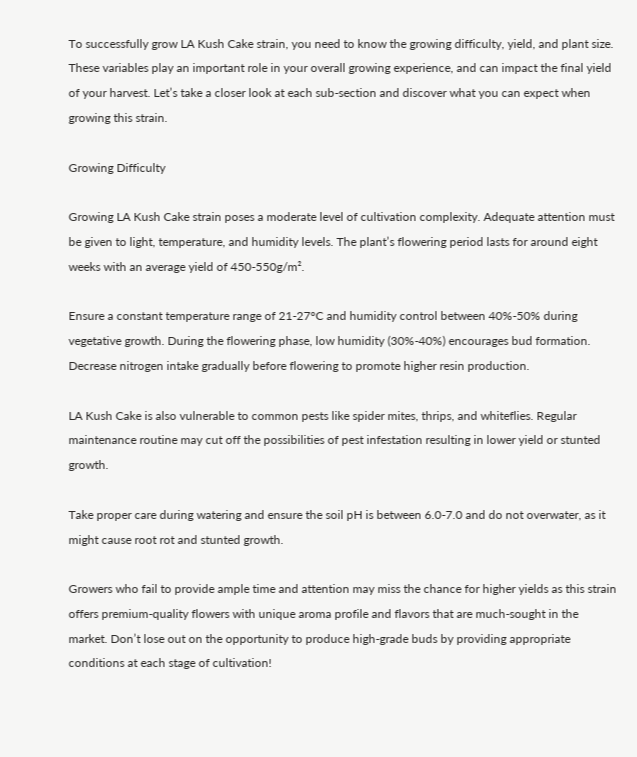To successfully grow LA Kush Cake strain, you need to know the growing difficulty, yield, and plant size. These variables play an important role in your overall growing experience, and can impact the final yield of your harvest. Let’s take a closer look at each sub-section and discover what you can expect when growing this strain.

Growing Difficulty

Growing LA Kush Cake strain poses a moderate level of cultivation complexity. Adequate attention must be given to light, temperature, and humidity levels. The plant’s flowering period lasts for around eight weeks with an average yield of 450-550g/m².

Ensure a constant temperature range of 21-27°C and humidity control between 40%-50% during vegetative growth. During the flowering phase, low humidity (30%-40%) encourages bud formation. Decrease nitrogen intake gradually before flowering to promote higher resin production.

LA Kush Cake is also vulnerable to common pests like spider mites, thrips, and whiteflies. Regular maintenance routine may cut off the possibilities of pest infestation resulting in lower yield or stunted growth.

Take proper care during watering and ensure the soil pH is between 6.0-7.0 and do not overwater, as it might cause root rot and stunted growth.

Growers who fail to provide ample time and attention may miss the chance for higher yields as this strain offers premium-quality flowers with unique aroma profile and flavors that are much-sought in the market. Don’t lose out on the opportunity to produce high-grade buds by providing appropriate conditions at each stage of cultivation!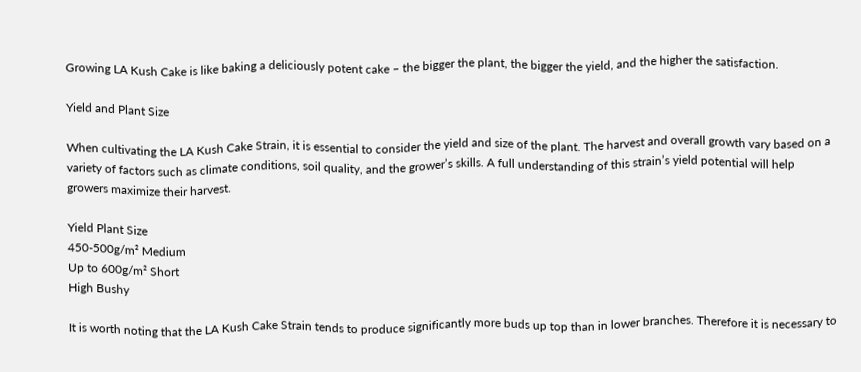Growing LA Kush Cake is like baking a deliciously potent cake – the bigger the plant, the bigger the yield, and the higher the satisfaction.

Yield and Plant Size

When cultivating the LA Kush Cake Strain, it is essential to consider the yield and size of the plant. The harvest and overall growth vary based on a variety of factors such as climate conditions, soil quality, and the grower’s skills. A full understanding of this strain’s yield potential will help growers maximize their harvest.

Yield Plant Size
450-500g/m² Medium
Up to 600g/m² Short
High Bushy

It is worth noting that the LA Kush Cake Strain tends to produce significantly more buds up top than in lower branches. Therefore it is necessary to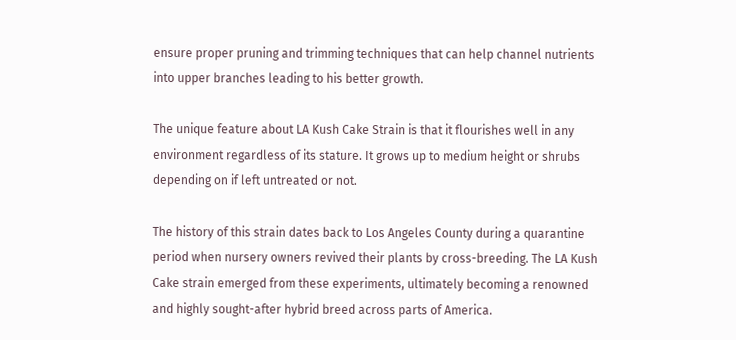ensure proper pruning and trimming techniques that can help channel nutrients into upper branches leading to his better growth.

The unique feature about LA Kush Cake Strain is that it flourishes well in any environment regardless of its stature. It grows up to medium height or shrubs depending on if left untreated or not.

The history of this strain dates back to Los Angeles County during a quarantine period when nursery owners revived their plants by cross-breeding. The LA Kush Cake strain emerged from these experiments, ultimately becoming a renowned and highly sought-after hybrid breed across parts of America.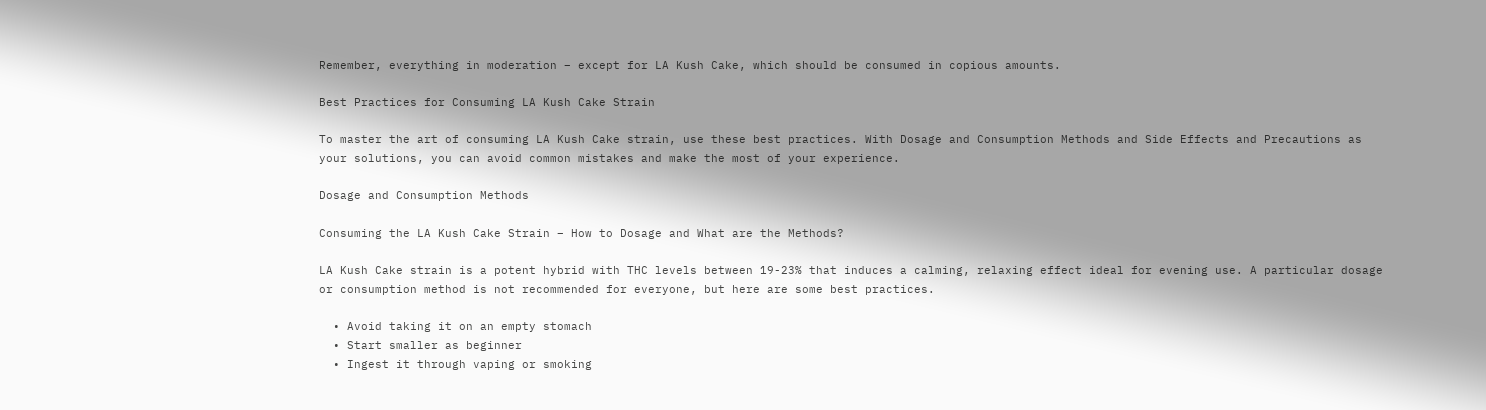Remember, everything in moderation – except for LA Kush Cake, which should be consumed in copious amounts.

Best Practices for Consuming LA Kush Cake Strain

To master the art of consuming LA Kush Cake strain, use these best practices. With Dosage and Consumption Methods and Side Effects and Precautions as your solutions, you can avoid common mistakes and make the most of your experience.

Dosage and Consumption Methods

Consuming the LA Kush Cake Strain – How to Dosage and What are the Methods?

LA Kush Cake strain is a potent hybrid with THC levels between 19-23% that induces a calming, relaxing effect ideal for evening use. A particular dosage or consumption method is not recommended for everyone, but here are some best practices.

  • Avoid taking it on an empty stomach
  • Start smaller as beginner
  • Ingest it through vaping or smoking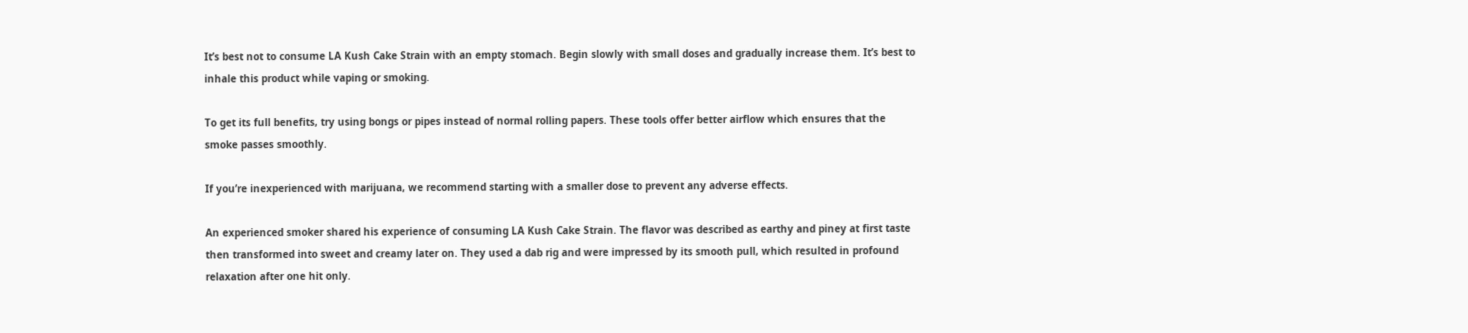It’s best not to consume LA Kush Cake Strain with an empty stomach. Begin slowly with small doses and gradually increase them. It’s best to inhale this product while vaping or smoking.

To get its full benefits, try using bongs or pipes instead of normal rolling papers. These tools offer better airflow which ensures that the smoke passes smoothly.

If you’re inexperienced with marijuana, we recommend starting with a smaller dose to prevent any adverse effects.

An experienced smoker shared his experience of consuming LA Kush Cake Strain. The flavor was described as earthy and piney at first taste then transformed into sweet and creamy later on. They used a dab rig and were impressed by its smooth pull, which resulted in profound relaxation after one hit only.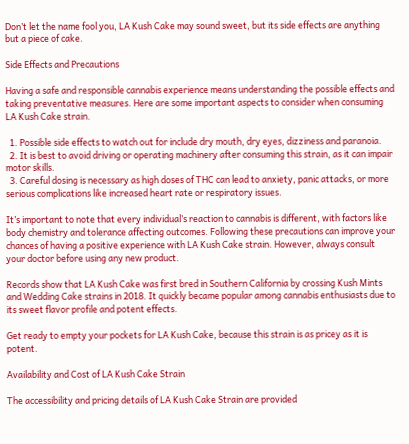Don’t let the name fool you, LA Kush Cake may sound sweet, but its side effects are anything but a piece of cake.

Side Effects and Precautions

Having a safe and responsible cannabis experience means understanding the possible effects and taking preventative measures. Here are some important aspects to consider when consuming LA Kush Cake strain.

  1. Possible side effects to watch out for include dry mouth, dry eyes, dizziness and paranoia.
  2. It is best to avoid driving or operating machinery after consuming this strain, as it can impair motor skills.
  3. Careful dosing is necessary as high doses of THC can lead to anxiety, panic attacks, or more serious complications like increased heart rate or respiratory issues.

It’s important to note that every individual’s reaction to cannabis is different, with factors like body chemistry and tolerance affecting outcomes. Following these precautions can improve your chances of having a positive experience with LA Kush Cake strain. However, always consult your doctor before using any new product.

Records show that LA Kush Cake was first bred in Southern California by crossing Kush Mints and Wedding Cake strains in 2018. It quickly became popular among cannabis enthusiasts due to its sweet flavor profile and potent effects.

Get ready to empty your pockets for LA Kush Cake, because this strain is as pricey as it is potent.

Availability and Cost of LA Kush Cake Strain

The accessibility and pricing details of LA Kush Cake Strain are provided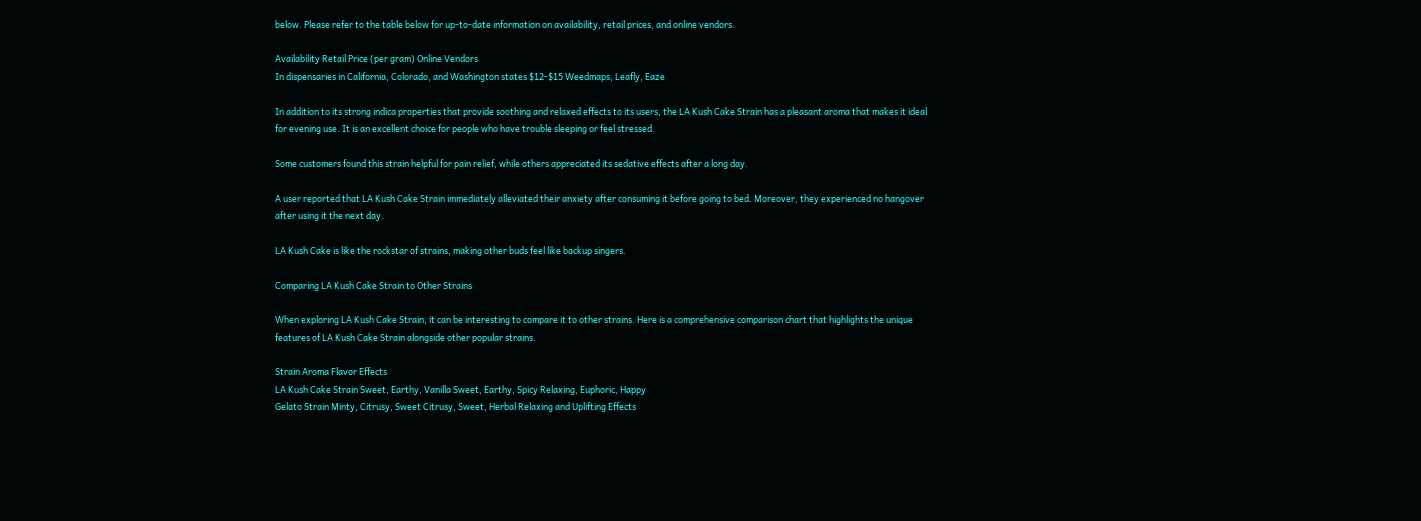below. Please refer to the table below for up-to-date information on availability, retail prices, and online vendors.

Availability Retail Price (per gram) Online Vendors
In dispensaries in California, Colorado, and Washington states $12-$15 Weedmaps, Leafly, Eaze

In addition to its strong indica properties that provide soothing and relaxed effects to its users, the LA Kush Cake Strain has a pleasant aroma that makes it ideal for evening use. It is an excellent choice for people who have trouble sleeping or feel stressed.

Some customers found this strain helpful for pain relief, while others appreciated its sedative effects after a long day.

A user reported that LA Kush Cake Strain immediately alleviated their anxiety after consuming it before going to bed. Moreover, they experienced no hangover after using it the next day.

LA Kush Cake is like the rockstar of strains, making other buds feel like backup singers.

Comparing LA Kush Cake Strain to Other Strains

When exploring LA Kush Cake Strain, it can be interesting to compare it to other strains. Here is a comprehensive comparison chart that highlights the unique features of LA Kush Cake Strain alongside other popular strains.

Strain Aroma Flavor Effects
LA Kush Cake Strain Sweet, Earthy, Vanilla Sweet, Earthy, Spicy Relaxing, Euphoric, Happy
Gelato Strain Minty, Citrusy, Sweet Citrusy, Sweet, Herbal Relaxing and Uplifting Effects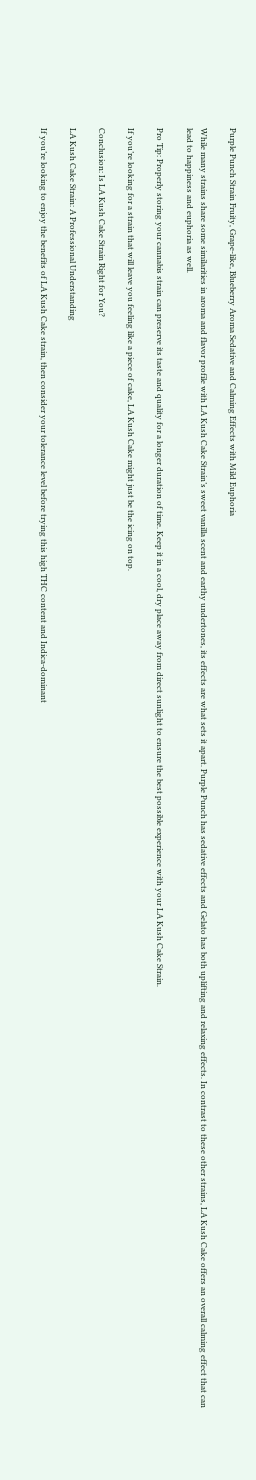Purple Punch Strain Fruity, Grape-like, Blueberry Aroma Sedative and Calming Effects with Mild Euphoria

While many strains share some similarities in aroma and flavor profile with LA Kush Cake Strain’s sweet vanilla scent and earthy undertones, its effects are what sets it apart. Purple Punch has sedative effects and Gelato has both uplifting and relaxing effects. In contrast to these other strains, LA Kush Cake offers an overall calming effect that can lead to happiness and euphoria as well.

Pro Tip: Properly storing your cannabis strain can preserve its taste and quality for a longer duration of time. Keep it in a cool, dry place away from direct sunlight to ensure the best possible experience with your LA Kush Cake Strain.

If you’re looking for a strain that will leave you feeling like a piece of cake, LA Kush Cake might just be the icing on top.

Conclusion: Is LA Kush Cake Strain Right for You?

LA Kush Cake Strain: A Professional Understanding

If you’re looking to enjoy the benefits of LA Kush Cake strain, then consider your tolerance level before trying this high THC content and Indica-dominant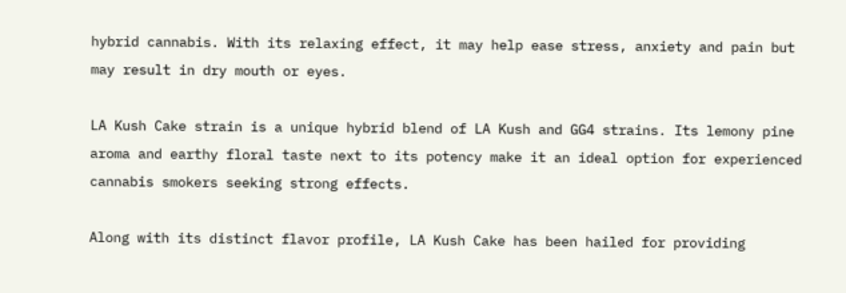hybrid cannabis. With its relaxing effect, it may help ease stress, anxiety and pain but may result in dry mouth or eyes.

LA Kush Cake strain is a unique hybrid blend of LA Kush and GG4 strains. Its lemony pine aroma and earthy floral taste next to its potency make it an ideal option for experienced cannabis smokers seeking strong effects.

Along with its distinct flavor profile, LA Kush Cake has been hailed for providing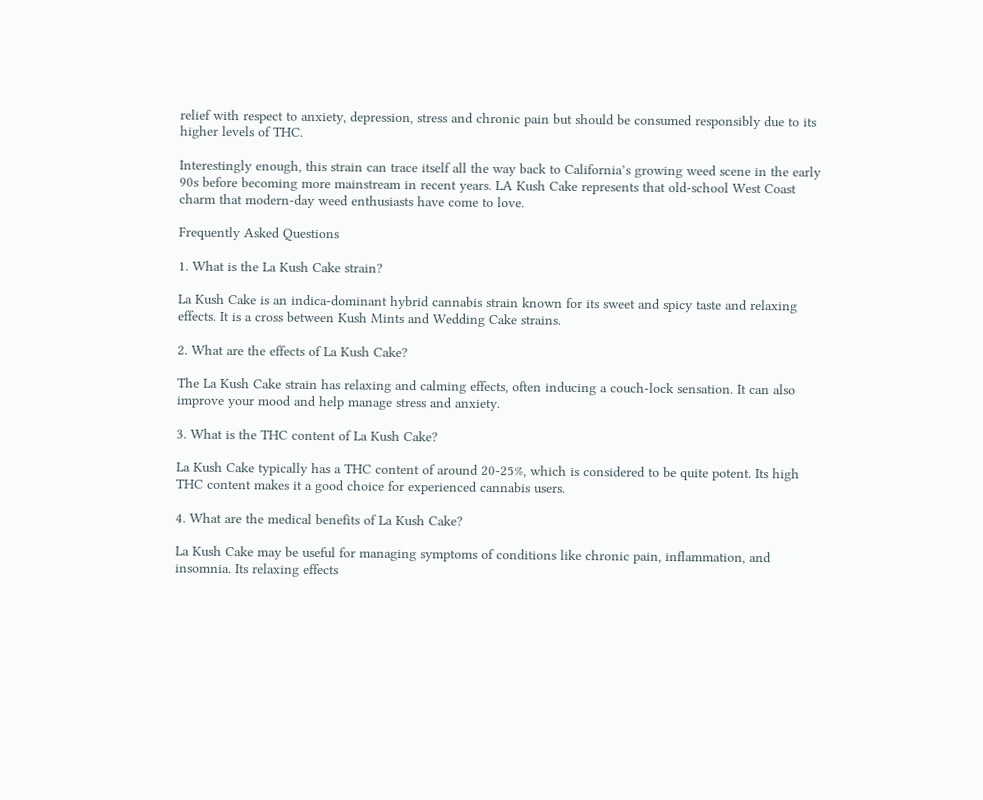relief with respect to anxiety, depression, stress and chronic pain but should be consumed responsibly due to its higher levels of THC.

Interestingly enough, this strain can trace itself all the way back to California’s growing weed scene in the early 90s before becoming more mainstream in recent years. LA Kush Cake represents that old-school West Coast charm that modern-day weed enthusiasts have come to love.

Frequently Asked Questions

1. What is the La Kush Cake strain?

La Kush Cake is an indica-dominant hybrid cannabis strain known for its sweet and spicy taste and relaxing effects. It is a cross between Kush Mints and Wedding Cake strains.

2. What are the effects of La Kush Cake?

The La Kush Cake strain has relaxing and calming effects, often inducing a couch-lock sensation. It can also improve your mood and help manage stress and anxiety.

3. What is the THC content of La Kush Cake?

La Kush Cake typically has a THC content of around 20-25%, which is considered to be quite potent. Its high THC content makes it a good choice for experienced cannabis users.

4. What are the medical benefits of La Kush Cake?

La Kush Cake may be useful for managing symptoms of conditions like chronic pain, inflammation, and insomnia. Its relaxing effects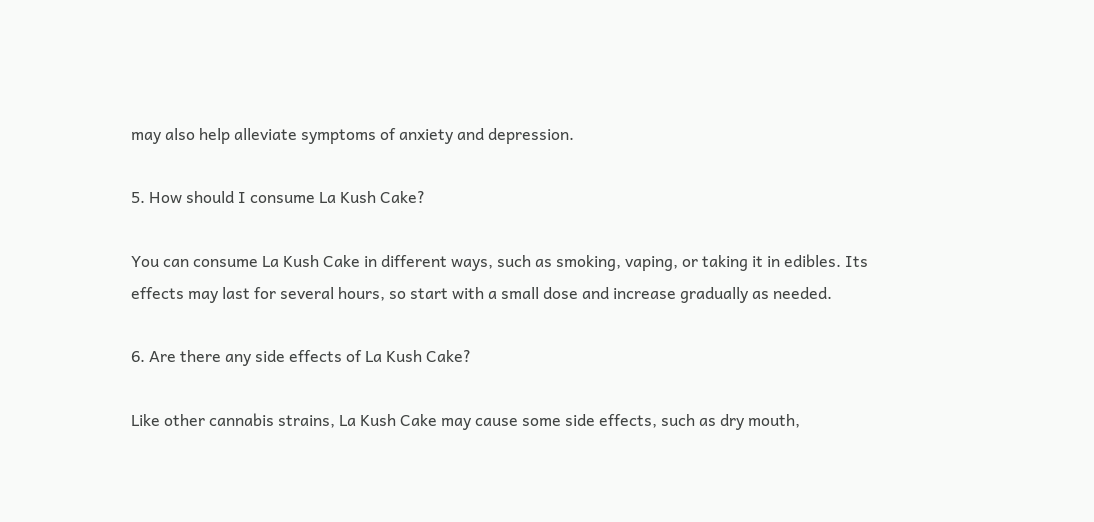may also help alleviate symptoms of anxiety and depression.

5. How should I consume La Kush Cake?

You can consume La Kush Cake in different ways, such as smoking, vaping, or taking it in edibles. Its effects may last for several hours, so start with a small dose and increase gradually as needed.

6. Are there any side effects of La Kush Cake?

Like other cannabis strains, La Kush Cake may cause some side effects, such as dry mouth,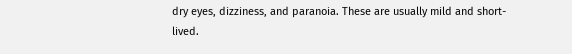dry eyes, dizziness, and paranoia. These are usually mild and short-lived.